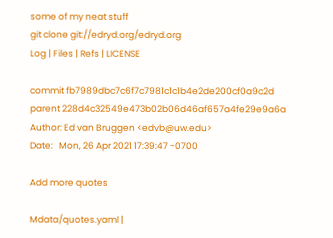some of my neat stuff
git clone git://edryd.org/edryd.org
Log | Files | Refs | LICENSE

commit fb7989dbc7c6f7c7981c1c1b4e2de200cf0a9c2d
parent 228d4c32549e473b02b06d46af657a4fe29e9a6a
Author: Ed van Bruggen <edvb@uw.edu>
Date:   Mon, 26 Apr 2021 17:39:47 -0700

Add more quotes

Mdata/quotes.yaml |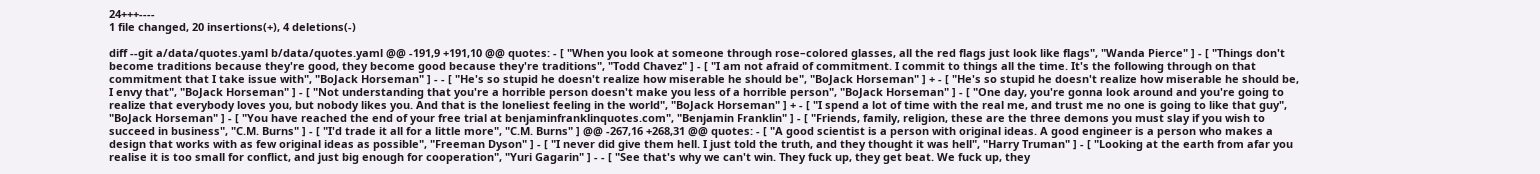24+++----
1 file changed, 20 insertions(+), 4 deletions(-)

diff --git a/data/quotes.yaml b/data/quotes.yaml @@ -191,9 +191,10 @@ quotes: - [ "When you look at someone through rose–colored glasses, all the red flags just look like flags", "Wanda Pierce" ] - [ "Things don't become traditions because they're good, they become good because they're traditions", "Todd Chavez" ] - [ "I am not afraid of commitment. I commit to things all the time. It's the following through on that commitment that I take issue with", "BoJack Horseman" ] - - [ "He's so stupid he doesn't realize how miserable he should be", "BoJack Horseman" ] + - [ "He's so stupid he doesn't realize how miserable he should be, I envy that", "BoJack Horseman" ] - [ "Not understanding that you're a horrible person doesn't make you less of a horrible person", "BoJack Horseman" ] - [ "One day, you're gonna look around and you're going to realize that everybody loves you, but nobody likes you. And that is the loneliest feeling in the world", "BoJack Horseman" ] + - [ "I spend a lot of time with the real me, and trust me no one is going to like that guy", "BoJack Horseman" ] - [ "You have reached the end of your free trial at benjaminfranklinquotes.com", "Benjamin Franklin" ] - [ "Friends, family, religion, these are the three demons you must slay if you wish to succeed in business", "C.M. Burns" ] - [ "I'd trade it all for a little more", "C.M. Burns" ] @@ -267,16 +268,31 @@ quotes: - [ "A good scientist is a person with original ideas. A good engineer is a person who makes a design that works with as few original ideas as possible", "Freeman Dyson" ] - [ "I never did give them hell. I just told the truth, and they thought it was hell", "Harry Truman" ] - [ "Looking at the earth from afar you realise it is too small for conflict, and just big enough for cooperation", "Yuri Gagarin" ] - - [ "See that's why we can't win. They fuck up, they get beat. We fuck up, they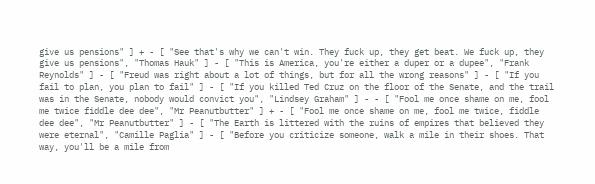give us pensions" ] + - [ "See that's why we can't win. They fuck up, they get beat. We fuck up, they give us pensions", "Thomas Hauk" ] - [ "This is America, you're either a duper or a dupee", "Frank Reynolds" ] - [ "Freud was right about a lot of things, but for all the wrong reasons" ] - [ "If you fail to plan, you plan to fail" ] - [ "If you killed Ted Cruz on the floor of the Senate, and the trail was in the Senate, nobody would convict you", "Lindsey Graham" ] - - [ "Fool me once shame on me, fool me twice fiddle dee dee", "Mr Peanutbutter" ] + - [ "Fool me once shame on me, fool me twice, fiddle dee dee", "Mr Peanutbutter" ] - [ "The Earth is littered with the ruins of empires that believed they were eternal", "Camille Paglia" ] - [ "Before you criticize someone, walk a mile in their shoes. That way, you'll be a mile from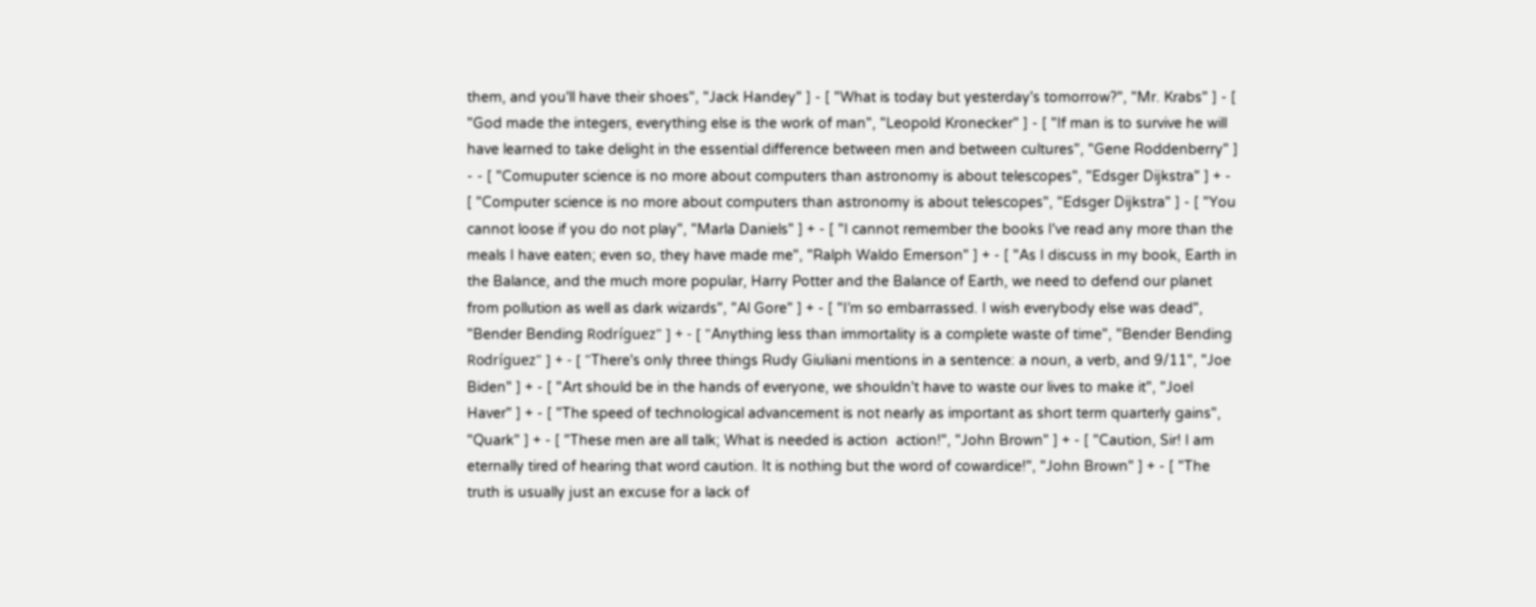them, and you'll have their shoes", "Jack Handey" ] - [ "What is today but yesterday's tomorrow?", "Mr. Krabs" ] - [ "God made the integers, everything else is the work of man", "Leopold Kronecker" ] - [ "If man is to survive he will have learned to take delight in the essential difference between men and between cultures", "Gene Roddenberry" ] - - [ "Comuputer science is no more about computers than astronomy is about telescopes", "Edsger Dijkstra" ] + - [ "Computer science is no more about computers than astronomy is about telescopes", "Edsger Dijkstra" ] - [ "You cannot loose if you do not play", "Marla Daniels" ] + - [ "I cannot remember the books I've read any more than the meals I have eaten; even so, they have made me", "Ralph Waldo Emerson" ] + - [ "As I discuss in my book, Earth in the Balance, and the much more popular, Harry Potter and the Balance of Earth, we need to defend our planet from pollution as well as dark wizards", "Al Gore" ] + - [ "I’m so embarrassed. I wish everybody else was dead", "Bender Bending Rodríguez" ] + - [ "Anything less than immortality is a complete waste of time", "Bender Bending Rodríguez" ] + - [ "There's only three things Rudy Giuliani mentions in a sentence: a noun, a verb, and 9/11", "Joe Biden" ] + - [ "Art should be in the hands of everyone, we shouldn't have to waste our lives to make it", "Joel Haver" ] + - [ "The speed of technological advancement is not nearly as important as short term quarterly gains", "Quark" ] + - [ "These men are all talk; What is needed is action  action!", "John Brown" ] + - [ "Caution, Sir! I am eternally tired of hearing that word caution. It is nothing but the word of cowardice!", "John Brown" ] + - [ "The truth is usually just an excuse for a lack of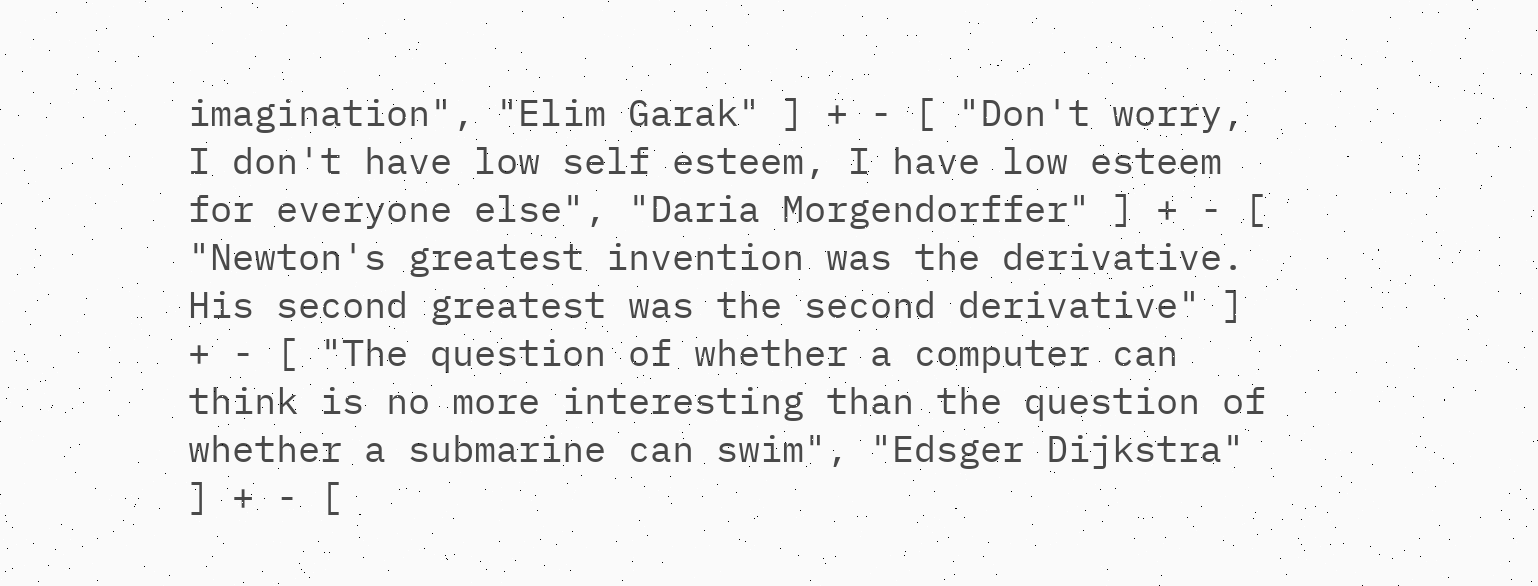imagination", "Elim Garak" ] + - [ "Don't worry, I don't have low self esteem, I have low esteem for everyone else", "Daria Morgendorffer" ] + - [ "Newton's greatest invention was the derivative. His second greatest was the second derivative" ] + - [ "The question of whether a computer can think is no more interesting than the question of whether a submarine can swim", "Edsger Dijkstra" ] + - [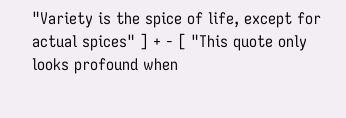"Variety is the spice of life, except for actual spices" ] + - [ "This quote only looks profound when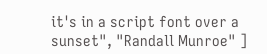it's in a script font over a sunset", "Randall Munroe" ]